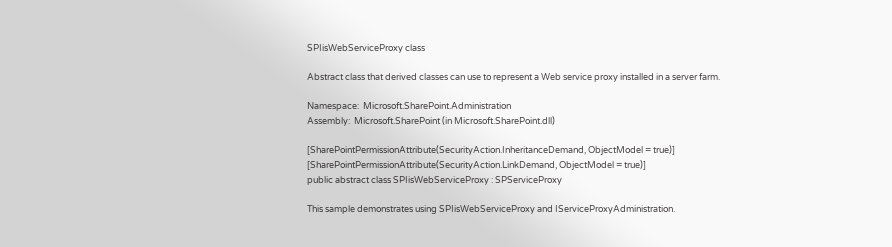SPIisWebServiceProxy class

Abstract class that derived classes can use to represent a Web service proxy installed in a server farm.

Namespace:  Microsoft.SharePoint.Administration
Assembly:  Microsoft.SharePoint (in Microsoft.SharePoint.dll)

[SharePointPermissionAttribute(SecurityAction.InheritanceDemand, ObjectModel = true)]
[SharePointPermissionAttribute(SecurityAction.LinkDemand, ObjectModel = true)]
public abstract class SPIisWebServiceProxy : SPServiceProxy

This sample demonstrates using SPIisWebServiceProxy and IServiceProxyAdministration.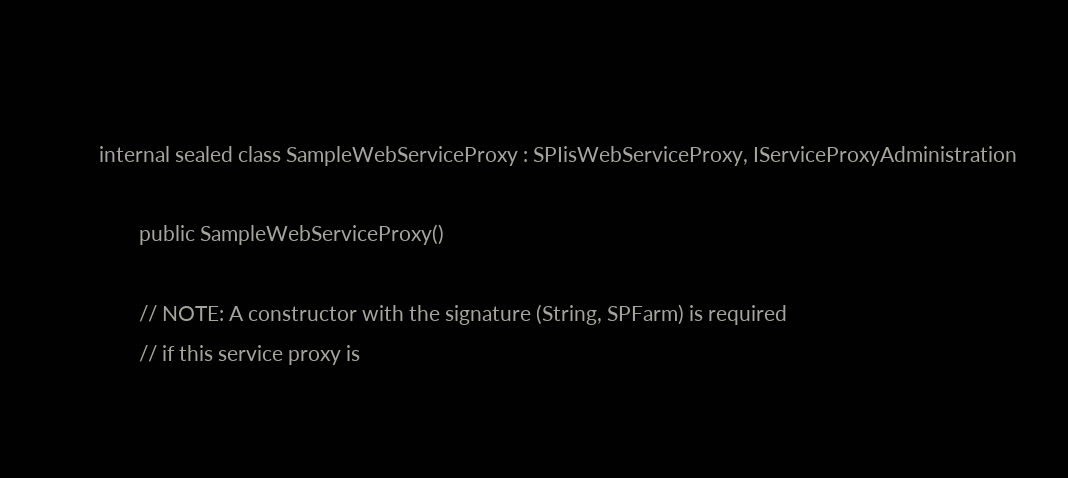internal sealed class SampleWebServiceProxy : SPIisWebServiceProxy, IServiceProxyAdministration

        public SampleWebServiceProxy()

        // NOTE: A constructor with the signature (String, SPFarm) is required
        // if this service proxy is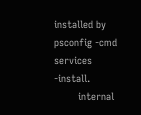installed by psconfig -cmd services -install.
        internal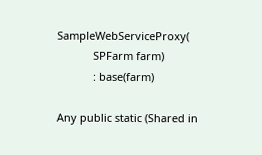SampleWebServiceProxy(
            SPFarm farm)
            : base(farm)

Any public static (Shared in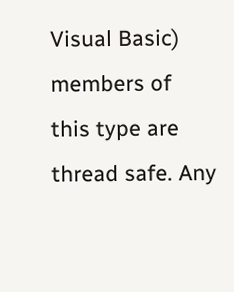Visual Basic) members of this type are thread safe. Any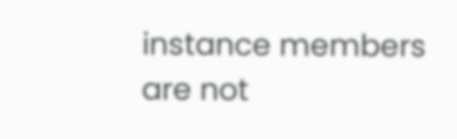instance members are not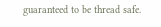guaranteed to be thread safe.